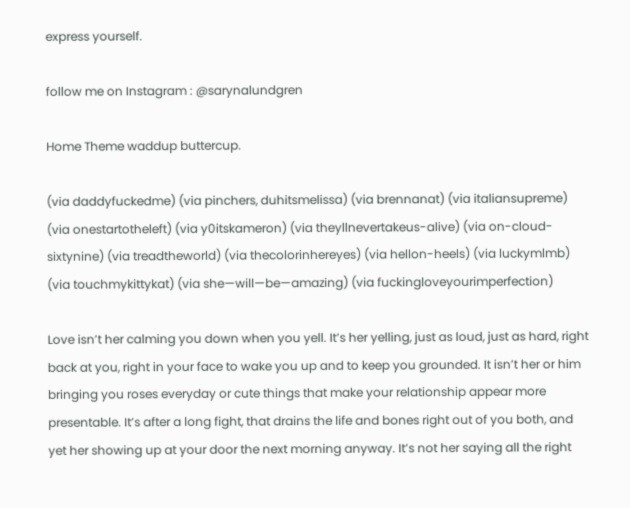express yourself.

follow me on Instagram : @sarynalundgren

Home Theme waddup buttercup.

(via daddyfuckedme) (via pinchers, duhitsmelissa) (via brennanat) (via italiansupreme) (via onestartotheleft) (via y0itskameron) (via theyllnevertakeus-alive) (via on-cloud-sixtynine) (via treadtheworld) (via thecolorinhereyes) (via hellon-heels) (via luckymlmb) (via touchmykittykat) (via she—will—be—amazing) (via fuckingloveyourimperfection)

Love isn’t her calming you down when you yell. It’s her yelling, just as loud, just as hard, right back at you, right in your face to wake you up and to keep you grounded. It isn’t her or him bringing you roses everyday or cute things that make your relationship appear more presentable. It’s after a long fight, that drains the life and bones right out of you both, and yet her showing up at your door the next morning anyway. It’s not her saying all the right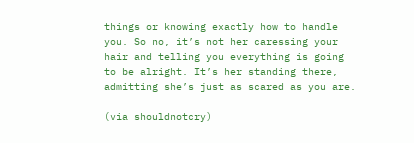things or knowing exactly how to handle you. So no, it’s not her caressing your hair and telling you everything is going to be alright. It’s her standing there, admitting she’s just as scared as you are.

(via shouldnotcry)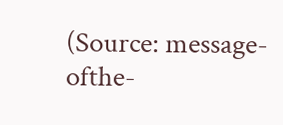(Source: message-ofthe-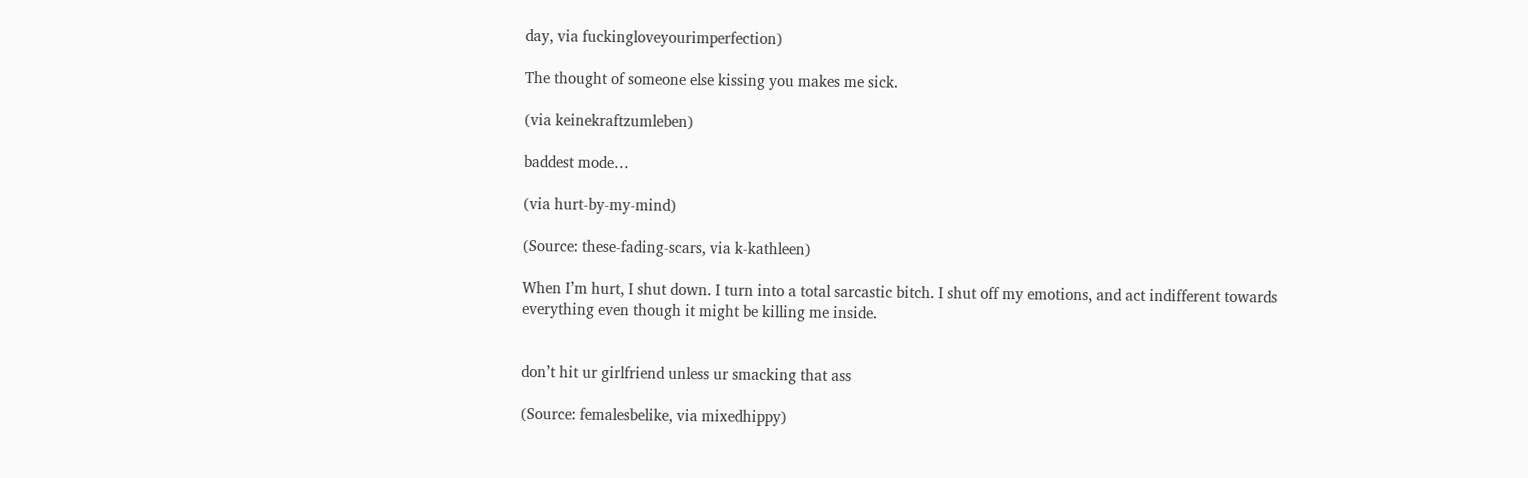day, via fuckingloveyourimperfection)

The thought of someone else kissing you makes me sick.

(via keinekraftzumleben)

baddest mode…

(via hurt-by-my-mind)

(Source: these-fading-scars, via k-kathleen)

When I’m hurt, I shut down. I turn into a total sarcastic bitch. I shut off my emotions, and act indifferent towards everything even though it might be killing me inside.


don’t hit ur girlfriend unless ur smacking that ass

(Source: femalesbelike, via mixedhippy)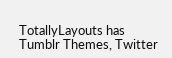TotallyLayouts has Tumblr Themes, Twitter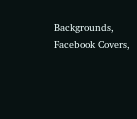Backgrounds, Facebook Covers,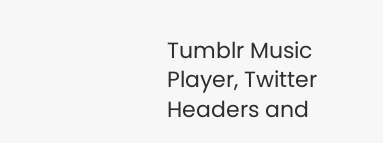Tumblr Music Player, Twitter Headers and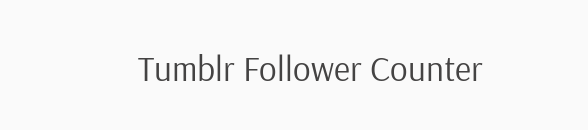Tumblr Follower Counter